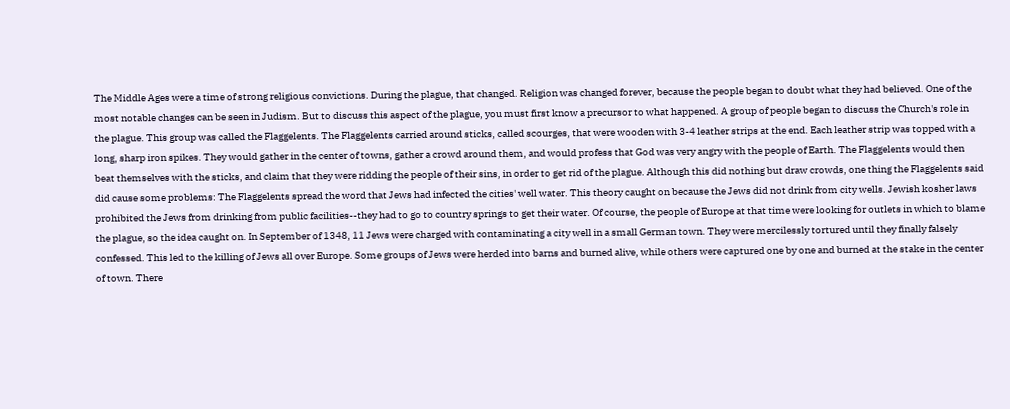The Middle Ages were a time of strong religious convictions. During the plague, that changed. Religion was changed forever, because the people began to doubt what they had believed. One of the most notable changes can be seen in Judism. But to discuss this aspect of the plague, you must first know a precursor to what happened. A group of people began to discuss the Church's role in the plague. This group was called the Flaggelents. The Flaggelents carried around sticks, called scourges, that were wooden with 3-4 leather strips at the end. Each leather strip was topped with a long, sharp iron spikes. They would gather in the center of towns, gather a crowd around them, and would profess that God was very angry with the people of Earth. The Flaggelents would then beat themselves with the sticks, and claim that they were ridding the people of their sins, in order to get rid of the plague. Although this did nothing but draw crowds, one thing the Flaggelents said did cause some problems: The Flaggelents spread the word that Jews had infected the cities' well water. This theory caught on because the Jews did not drink from city wells. Jewish kosher laws prohibited the Jews from drinking from public facilities--they had to go to country springs to get their water. Of course, the people of Europe at that time were looking for outlets in which to blame the plague, so the idea caught on. In September of 1348, 11 Jews were charged with contaminating a city well in a small German town. They were mercilessly tortured until they finally falsely confessed. This led to the killing of Jews all over Europe. Some groups of Jews were herded into barns and burned alive, while others were captured one by one and burned at the stake in the center of town. There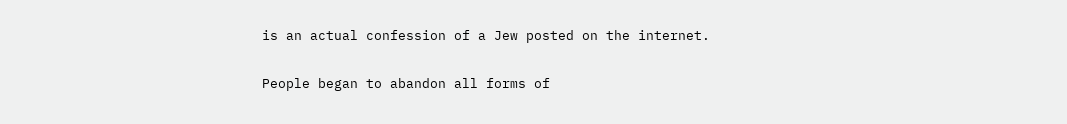is an actual confession of a Jew posted on the internet.

People began to abandon all forms of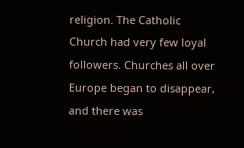religion. The Catholic Church had very few loyal followers. Churches all over Europe began to disappear, and there was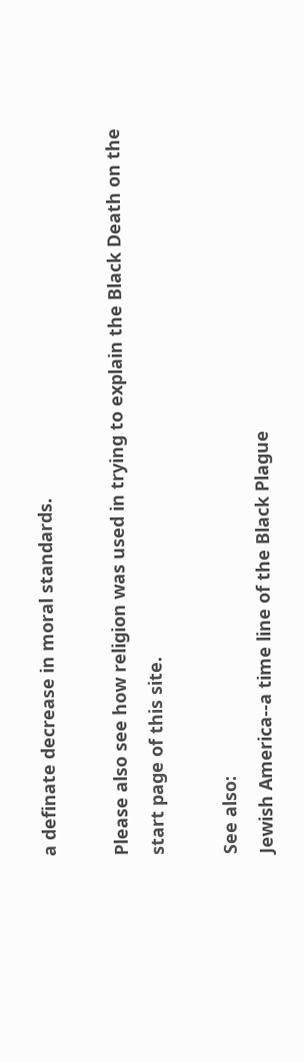a definate decrease in moral standards.

Please also see how religion was used in trying to explain the Black Death on the start page of this site.

See also:
Jewish America--a time line of the Black Plague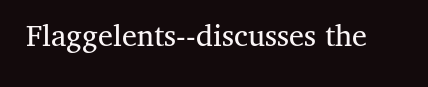Flaggelents--discusses the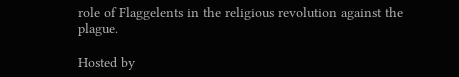role of Flaggelents in the religious revolution against the plague.

Hosted by